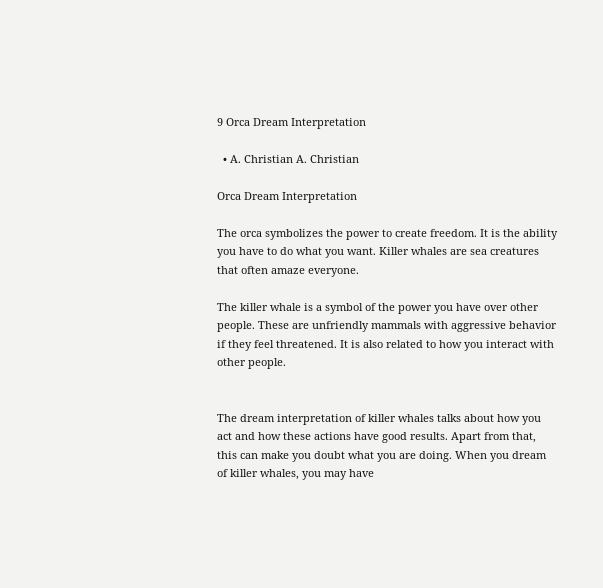9 Orca Dream Interpretation

  • A. Christian A. Christian

Orca Dream Interpretation

The orca symbolizes the power to create freedom. It is the ability you have to do what you want. Killer whales are sea creatures that often amaze everyone.

The killer whale is a symbol of the power you have over other people. These are unfriendly mammals with aggressive behavior if they feel threatened. It is also related to how you interact with other people.


The dream interpretation of killer whales talks about how you act and how these actions have good results. Apart from that, this can make you doubt what you are doing. When you dream of killer whales, you may have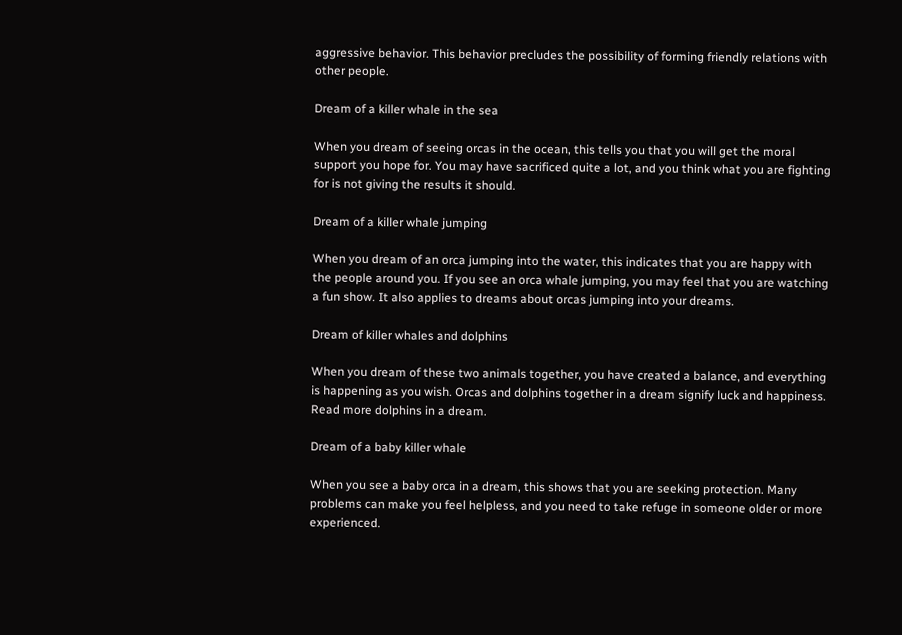aggressive behavior. This behavior precludes the possibility of forming friendly relations with other people.

Dream of a killer whale in the sea

When you dream of seeing orcas in the ocean, this tells you that you will get the moral support you hope for. You may have sacrificed quite a lot, and you think what you are fighting for is not giving the results it should.

Dream of a killer whale jumping

When you dream of an orca jumping into the water, this indicates that you are happy with the people around you. If you see an orca whale jumping, you may feel that you are watching a fun show. It also applies to dreams about orcas jumping into your dreams.

Dream of killer whales and dolphins

When you dream of these two animals together, you have created a balance, and everything is happening as you wish. Orcas and dolphins together in a dream signify luck and happiness. Read more dolphins in a dream.

Dream of a baby killer whale

When you see a baby orca in a dream, this shows that you are seeking protection. Many problems can make you feel helpless, and you need to take refuge in someone older or more experienced.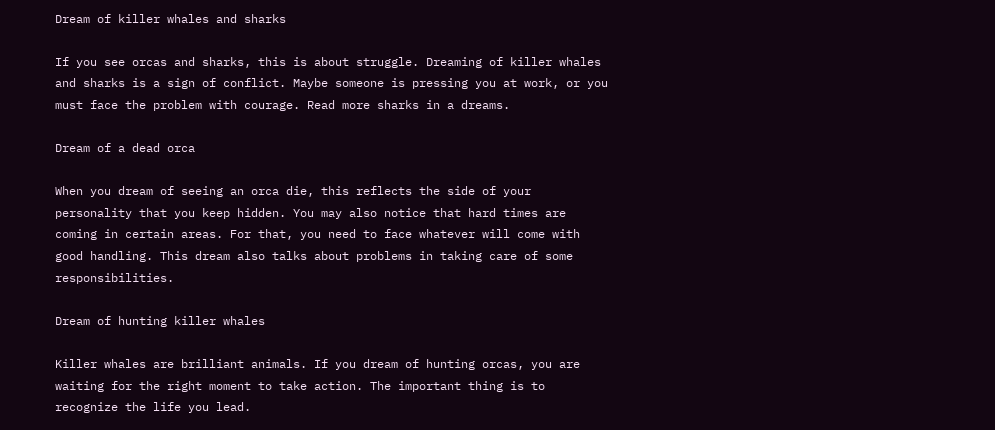Dream of killer whales and sharks

If you see orcas and sharks, this is about struggle. Dreaming of killer whales and sharks is a sign of conflict. Maybe someone is pressing you at work, or you must face the problem with courage. Read more sharks in a dreams.

Dream of a dead orca

When you dream of seeing an orca die, this reflects the side of your personality that you keep hidden. You may also notice that hard times are coming in certain areas. For that, you need to face whatever will come with good handling. This dream also talks about problems in taking care of some responsibilities.

Dream of hunting killer whales

Killer whales are brilliant animals. If you dream of hunting orcas, you are waiting for the right moment to take action. The important thing is to recognize the life you lead.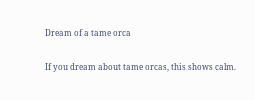Dream of a tame orca

If you dream about tame orcas, this shows calm.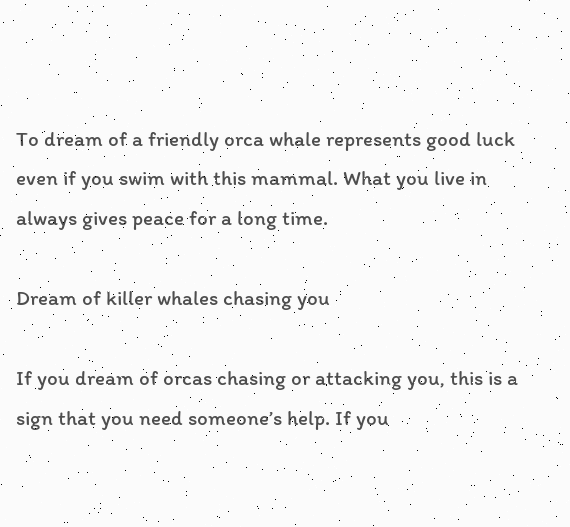To dream of a friendly orca whale represents good luck even if you swim with this mammal. What you live in always gives peace for a long time.

Dream of killer whales chasing you

If you dream of orcas chasing or attacking you, this is a sign that you need someone’s help. If you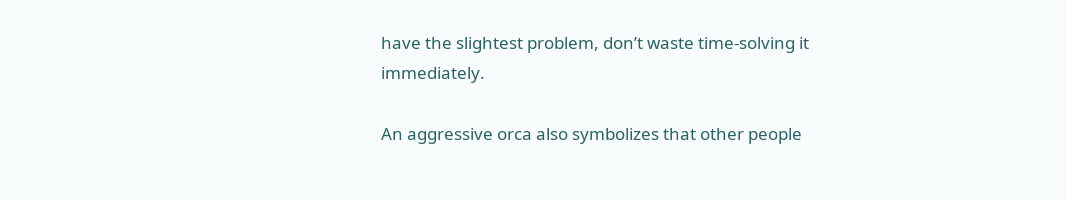have the slightest problem, don’t waste time-solving it immediately.

An aggressive orca also symbolizes that other people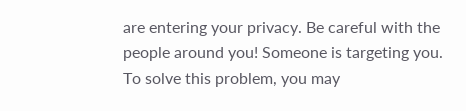are entering your privacy. Be careful with the people around you! Someone is targeting you. To solve this problem, you may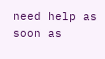need help as soon as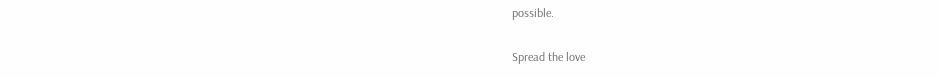possible.

Spread the love